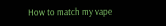How to match my vape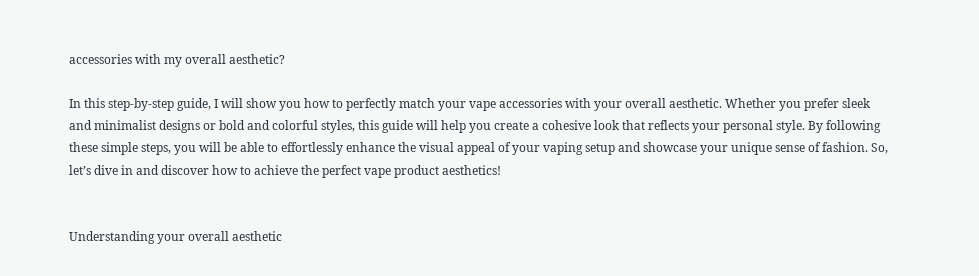accessories with my overall aesthetic?

In this step-by-step guide, I will show you how to perfectly match your vape accessories with your overall aesthetic. Whether you prefer sleek and minimalist designs or bold and colorful styles, this guide will help you create a cohesive look that reflects your personal style. By following these simple steps, you will be able to effortlessly enhance the visual appeal of your vaping setup and showcase your unique sense of fashion. So, let’s dive in and discover how to achieve the perfect vape product aesthetics!


Understanding your overall aesthetic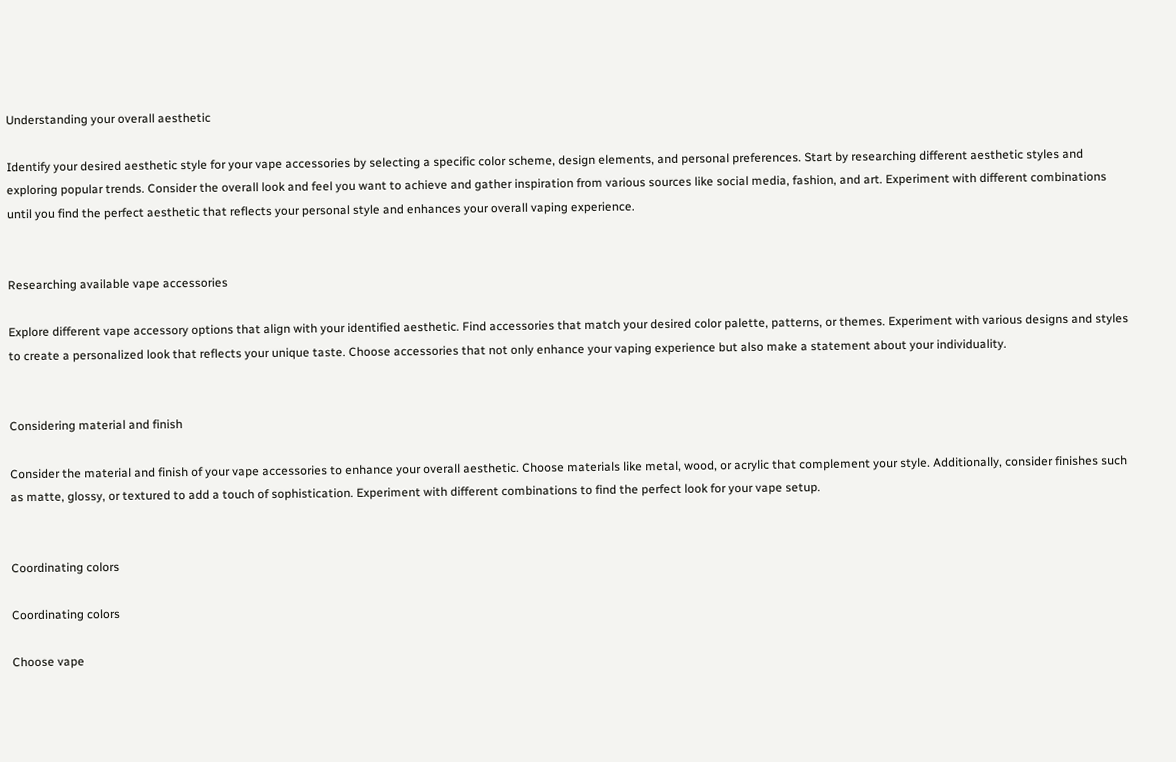Understanding your overall aesthetic

Identify your desired aesthetic style for your vape accessories by selecting a specific color scheme, design elements, and personal preferences. Start by researching different aesthetic styles and exploring popular trends. Consider the overall look and feel you want to achieve and gather inspiration from various sources like social media, fashion, and art. Experiment with different combinations until you find the perfect aesthetic that reflects your personal style and enhances your overall vaping experience.


Researching available vape accessories

Explore different vape accessory options that align with your identified aesthetic. Find accessories that match your desired color palette, patterns, or themes. Experiment with various designs and styles to create a personalized look that reflects your unique taste. Choose accessories that not only enhance your vaping experience but also make a statement about your individuality.


Considering material and finish

Consider the material and finish of your vape accessories to enhance your overall aesthetic. Choose materials like metal, wood, or acrylic that complement your style. Additionally, consider finishes such as matte, glossy, or textured to add a touch of sophistication. Experiment with different combinations to find the perfect look for your vape setup.


Coordinating colors

Coordinating colors

Choose vape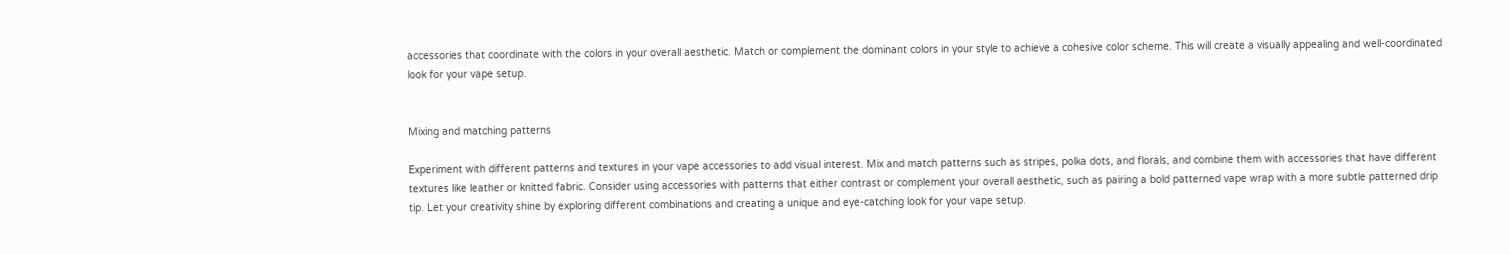accessories that coordinate with the colors in your overall aesthetic. Match or complement the dominant colors in your style to achieve a cohesive color scheme. This will create a visually appealing and well-coordinated look for your vape setup.


Mixing and matching patterns

Experiment with different patterns and textures in your vape accessories to add visual interest. Mix and match patterns such as stripes, polka dots, and florals, and combine them with accessories that have different textures like leather or knitted fabric. Consider using accessories with patterns that either contrast or complement your overall aesthetic, such as pairing a bold patterned vape wrap with a more subtle patterned drip tip. Let your creativity shine by exploring different combinations and creating a unique and eye-catching look for your vape setup.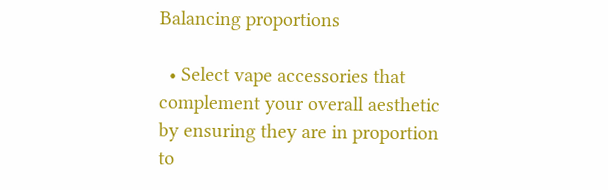Balancing proportions

  • Select vape accessories that complement your overall aesthetic by ensuring they are in proportion to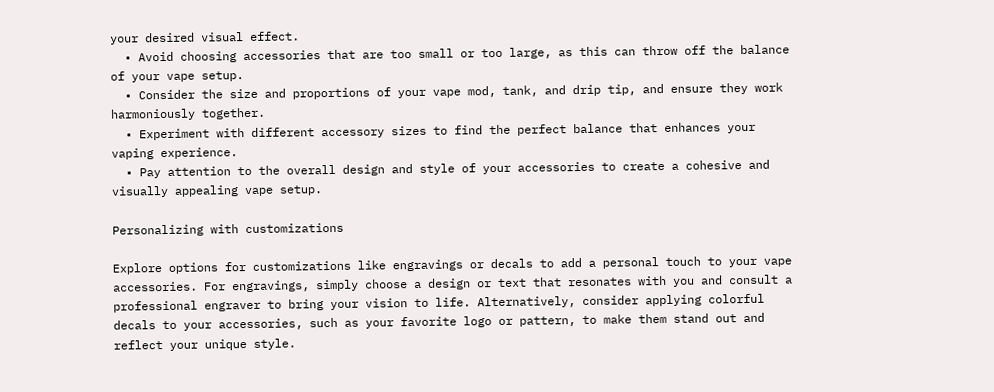your desired visual effect.
  • Avoid choosing accessories that are too small or too large, as this can throw off the balance of your vape setup.
  • Consider the size and proportions of your vape mod, tank, and drip tip, and ensure they work harmoniously together.
  • Experiment with different accessory sizes to find the perfect balance that enhances your vaping experience.
  • Pay attention to the overall design and style of your accessories to create a cohesive and visually appealing vape setup.

Personalizing with customizations

Explore options for customizations like engravings or decals to add a personal touch to your vape accessories. For engravings, simply choose a design or text that resonates with you and consult a professional engraver to bring your vision to life. Alternatively, consider applying colorful decals to your accessories, such as your favorite logo or pattern, to make them stand out and reflect your unique style.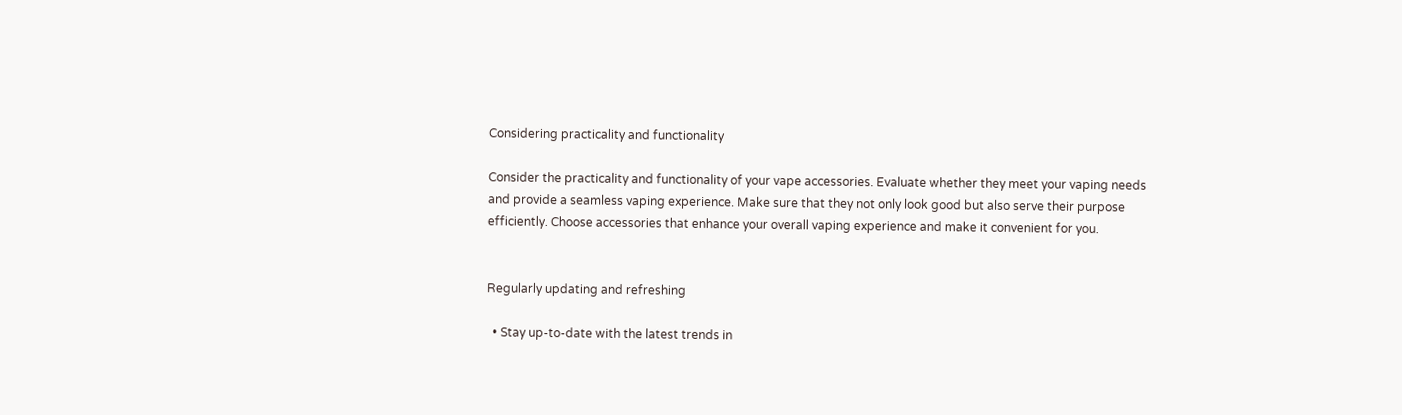Considering practicality and functionality

Consider the practicality and functionality of your vape accessories. Evaluate whether they meet your vaping needs and provide a seamless vaping experience. Make sure that they not only look good but also serve their purpose efficiently. Choose accessories that enhance your overall vaping experience and make it convenient for you.


Regularly updating and refreshing

  • Stay up-to-date with the latest trends in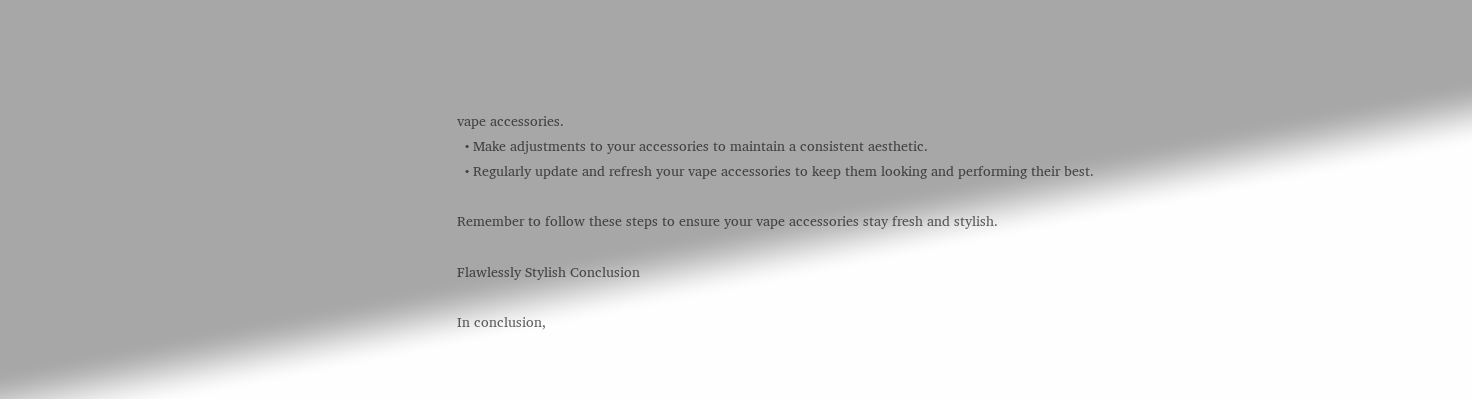vape accessories.
  • Make adjustments to your accessories to maintain a consistent aesthetic.
  • Regularly update and refresh your vape accessories to keep them looking and performing their best.

Remember to follow these steps to ensure your vape accessories stay fresh and stylish.

Flawlessly Stylish Conclusion

In conclusion,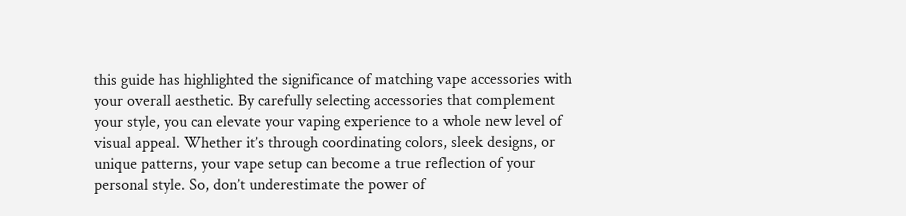this guide has highlighted the significance of matching vape accessories with your overall aesthetic. By carefully selecting accessories that complement your style, you can elevate your vaping experience to a whole new level of visual appeal. Whether it’s through coordinating colors, sleek designs, or unique patterns, your vape setup can become a true reflection of your personal style. So, don’t underestimate the power of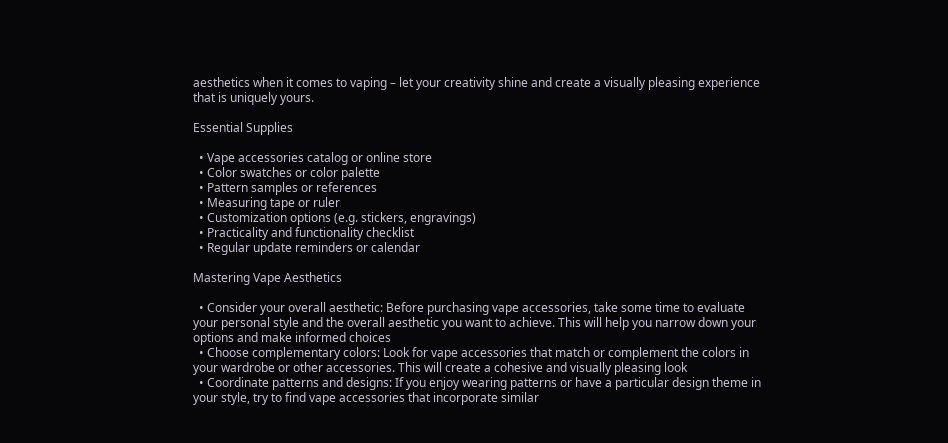aesthetics when it comes to vaping – let your creativity shine and create a visually pleasing experience that is uniquely yours.

Essential Supplies

  • Vape accessories catalog or online store
  • Color swatches or color palette
  • Pattern samples or references
  • Measuring tape or ruler
  • Customization options (e.g. stickers, engravings)
  • Practicality and functionality checklist
  • Regular update reminders or calendar

Mastering Vape Aesthetics

  • Consider your overall aesthetic: Before purchasing vape accessories, take some time to evaluate your personal style and the overall aesthetic you want to achieve. This will help you narrow down your options and make informed choices
  • Choose complementary colors: Look for vape accessories that match or complement the colors in your wardrobe or other accessories. This will create a cohesive and visually pleasing look
  • Coordinate patterns and designs: If you enjoy wearing patterns or have a particular design theme in your style, try to find vape accessories that incorporate similar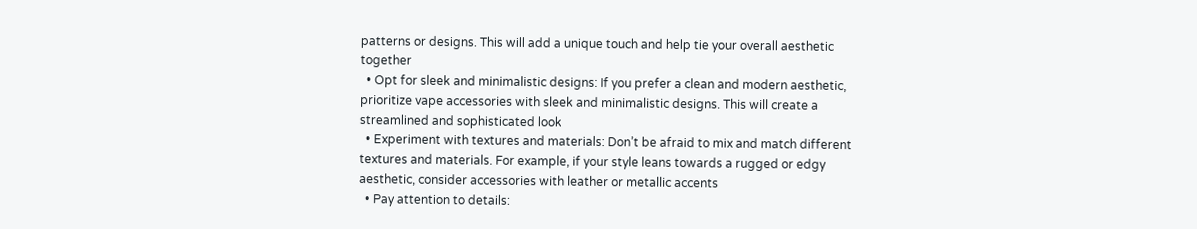patterns or designs. This will add a unique touch and help tie your overall aesthetic together
  • Opt for sleek and minimalistic designs: If you prefer a clean and modern aesthetic, prioritize vape accessories with sleek and minimalistic designs. This will create a streamlined and sophisticated look
  • Experiment with textures and materials: Don’t be afraid to mix and match different textures and materials. For example, if your style leans towards a rugged or edgy aesthetic, consider accessories with leather or metallic accents
  • Pay attention to details: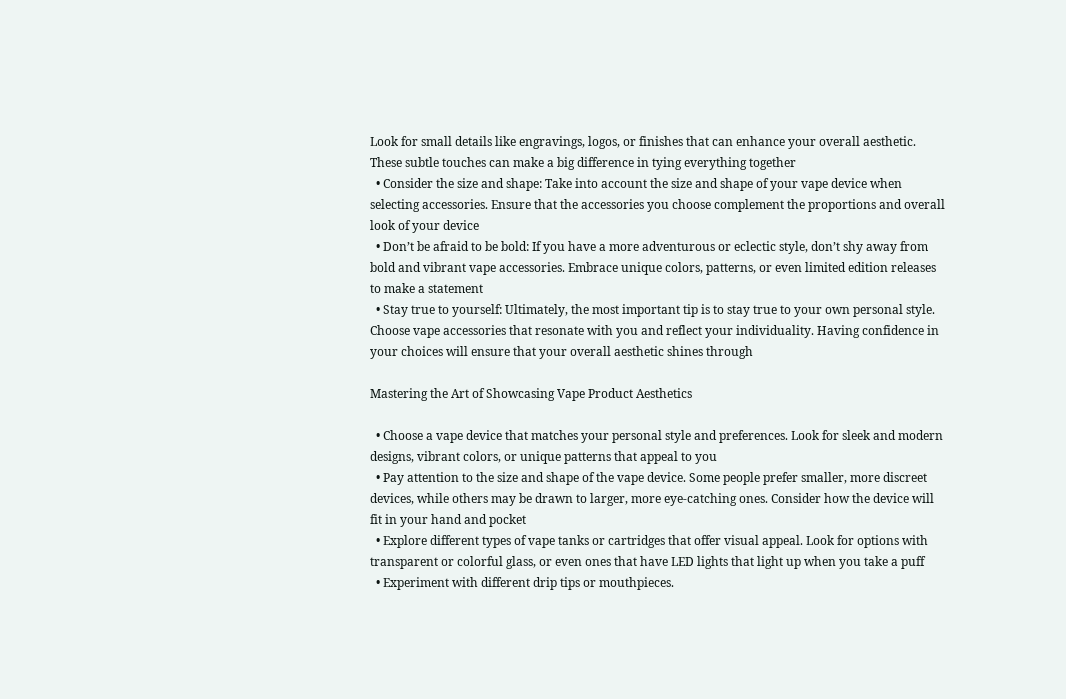Look for small details like engravings, logos, or finishes that can enhance your overall aesthetic. These subtle touches can make a big difference in tying everything together
  • Consider the size and shape: Take into account the size and shape of your vape device when selecting accessories. Ensure that the accessories you choose complement the proportions and overall look of your device
  • Don’t be afraid to be bold: If you have a more adventurous or eclectic style, don’t shy away from bold and vibrant vape accessories. Embrace unique colors, patterns, or even limited edition releases to make a statement
  • Stay true to yourself: Ultimately, the most important tip is to stay true to your own personal style. Choose vape accessories that resonate with you and reflect your individuality. Having confidence in your choices will ensure that your overall aesthetic shines through

Mastering the Art of Showcasing Vape Product Aesthetics

  • Choose a vape device that matches your personal style and preferences. Look for sleek and modern designs, vibrant colors, or unique patterns that appeal to you
  • Pay attention to the size and shape of the vape device. Some people prefer smaller, more discreet devices, while others may be drawn to larger, more eye-catching ones. Consider how the device will fit in your hand and pocket
  • Explore different types of vape tanks or cartridges that offer visual appeal. Look for options with transparent or colorful glass, or even ones that have LED lights that light up when you take a puff
  • Experiment with different drip tips or mouthpieces.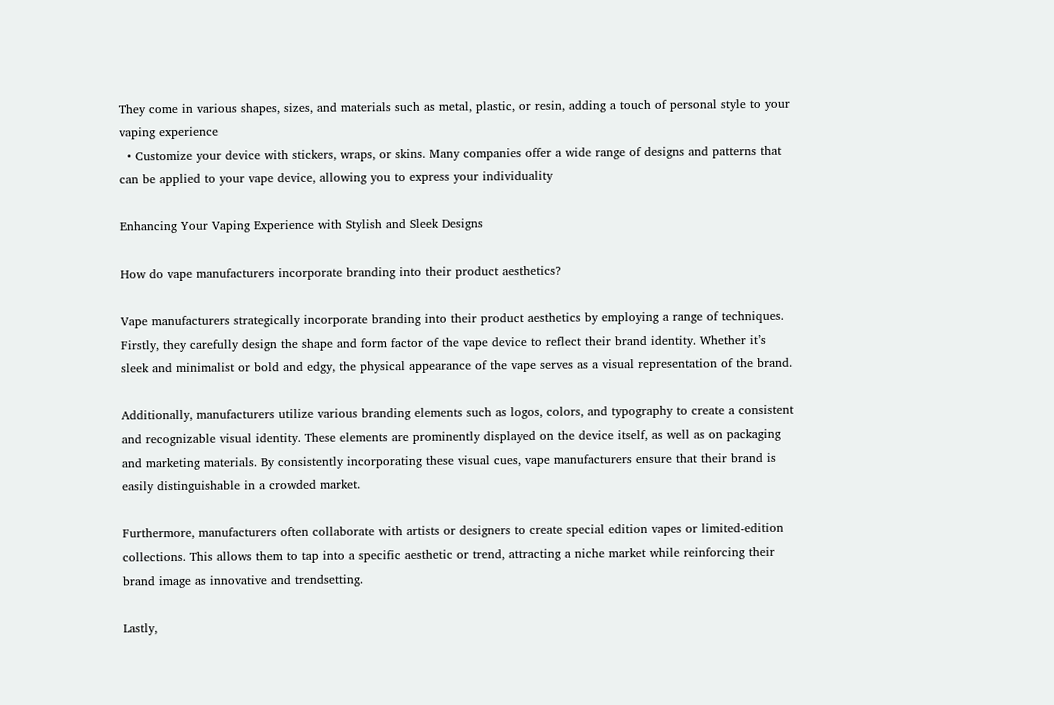They come in various shapes, sizes, and materials such as metal, plastic, or resin, adding a touch of personal style to your vaping experience
  • Customize your device with stickers, wraps, or skins. Many companies offer a wide range of designs and patterns that can be applied to your vape device, allowing you to express your individuality

Enhancing Your Vaping Experience with Stylish and Sleek Designs

How do vape manufacturers incorporate branding into their product aesthetics?

Vape manufacturers strategically incorporate branding into their product aesthetics by employing a range of techniques. Firstly, they carefully design the shape and form factor of the vape device to reflect their brand identity. Whether it’s sleek and minimalist or bold and edgy, the physical appearance of the vape serves as a visual representation of the brand.

Additionally, manufacturers utilize various branding elements such as logos, colors, and typography to create a consistent and recognizable visual identity. These elements are prominently displayed on the device itself, as well as on packaging and marketing materials. By consistently incorporating these visual cues, vape manufacturers ensure that their brand is easily distinguishable in a crowded market.

Furthermore, manufacturers often collaborate with artists or designers to create special edition vapes or limited-edition collections. This allows them to tap into a specific aesthetic or trend, attracting a niche market while reinforcing their brand image as innovative and trendsetting.

Lastly,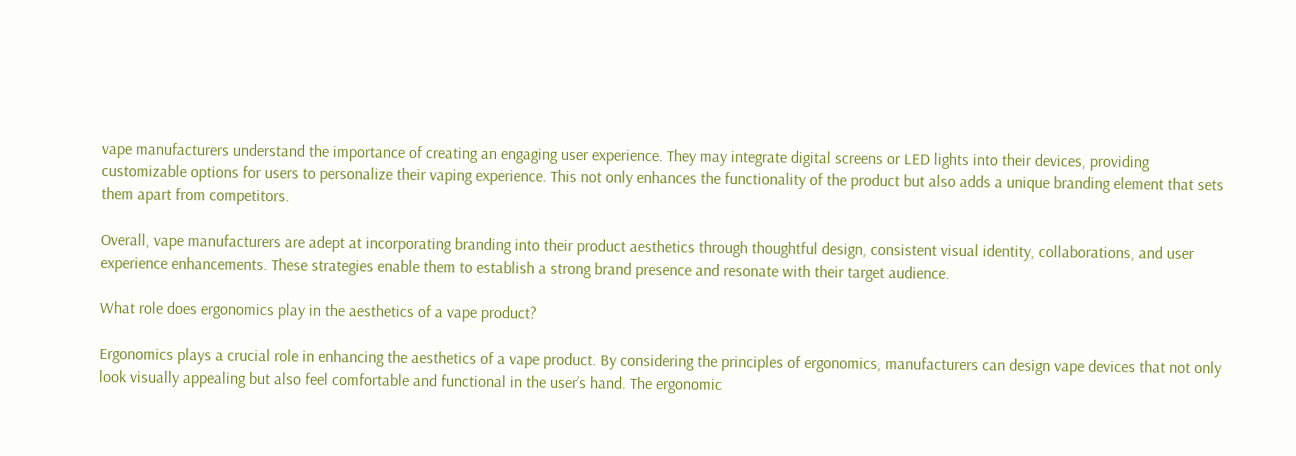vape manufacturers understand the importance of creating an engaging user experience. They may integrate digital screens or LED lights into their devices, providing customizable options for users to personalize their vaping experience. This not only enhances the functionality of the product but also adds a unique branding element that sets them apart from competitors.

Overall, vape manufacturers are adept at incorporating branding into their product aesthetics through thoughtful design, consistent visual identity, collaborations, and user experience enhancements. These strategies enable them to establish a strong brand presence and resonate with their target audience.

What role does ergonomics play in the aesthetics of a vape product?

Ergonomics plays a crucial role in enhancing the aesthetics of a vape product. By considering the principles of ergonomics, manufacturers can design vape devices that not only look visually appealing but also feel comfortable and functional in the user’s hand. The ergonomic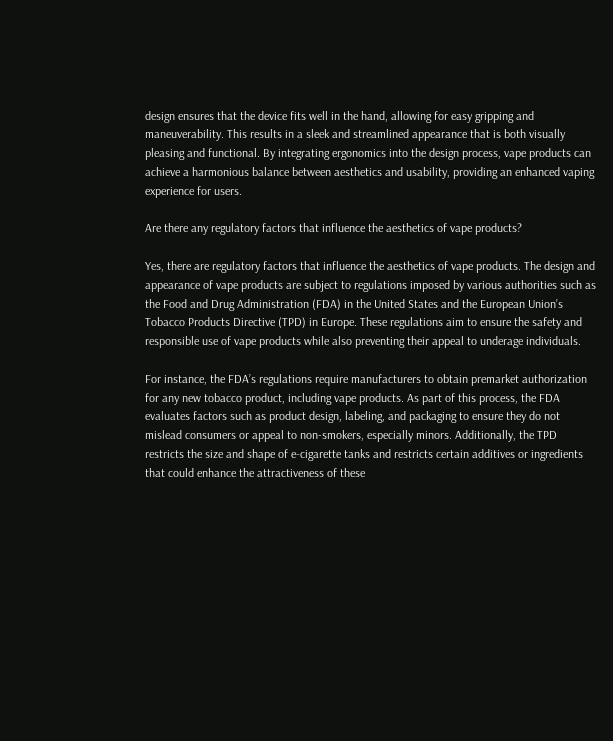design ensures that the device fits well in the hand, allowing for easy gripping and maneuverability. This results in a sleek and streamlined appearance that is both visually pleasing and functional. By integrating ergonomics into the design process, vape products can achieve a harmonious balance between aesthetics and usability, providing an enhanced vaping experience for users.

Are there any regulatory factors that influence the aesthetics of vape products?

Yes, there are regulatory factors that influence the aesthetics of vape products. The design and appearance of vape products are subject to regulations imposed by various authorities such as the Food and Drug Administration (FDA) in the United States and the European Union’s Tobacco Products Directive (TPD) in Europe. These regulations aim to ensure the safety and responsible use of vape products while also preventing their appeal to underage individuals.

For instance, the FDA’s regulations require manufacturers to obtain premarket authorization for any new tobacco product, including vape products. As part of this process, the FDA evaluates factors such as product design, labeling, and packaging to ensure they do not mislead consumers or appeal to non-smokers, especially minors. Additionally, the TPD restricts the size and shape of e-cigarette tanks and restricts certain additives or ingredients that could enhance the attractiveness of these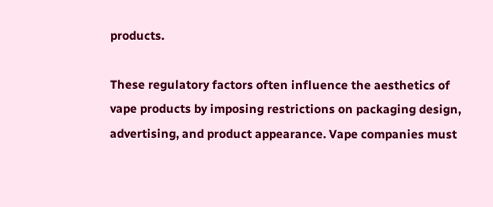products.

These regulatory factors often influence the aesthetics of vape products by imposing restrictions on packaging design, advertising, and product appearance. Vape companies must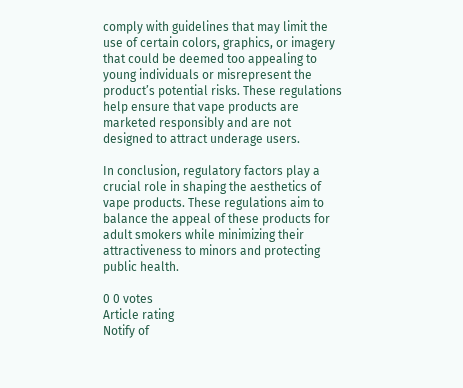comply with guidelines that may limit the use of certain colors, graphics, or imagery that could be deemed too appealing to young individuals or misrepresent the product’s potential risks. These regulations help ensure that vape products are marketed responsibly and are not designed to attract underage users.

In conclusion, regulatory factors play a crucial role in shaping the aesthetics of vape products. These regulations aim to balance the appeal of these products for adult smokers while minimizing their attractiveness to minors and protecting public health.

0 0 votes
Article rating
Notify of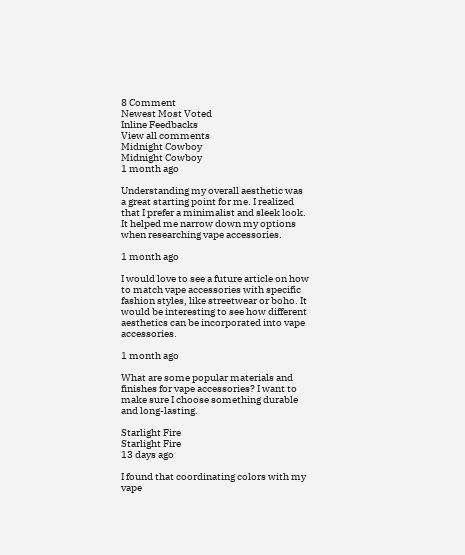8 Comment
Newest Most Voted
Inline Feedbacks
View all comments
Midnight Cowboy
Midnight Cowboy
1 month ago

Understanding my overall aesthetic was a great starting point for me. I realized that I prefer a minimalist and sleek look. It helped me narrow down my options when researching vape accessories.

1 month ago

I would love to see a future article on how to match vape accessories with specific fashion styles, like streetwear or boho. It would be interesting to see how different aesthetics can be incorporated into vape accessories.

1 month ago

What are some popular materials and finishes for vape accessories? I want to make sure I choose something durable and long-lasting.

Starlight Fire
Starlight Fire
13 days ago

I found that coordinating colors with my vape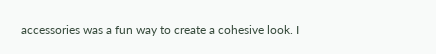accessories was a fun way to create a cohesive look. I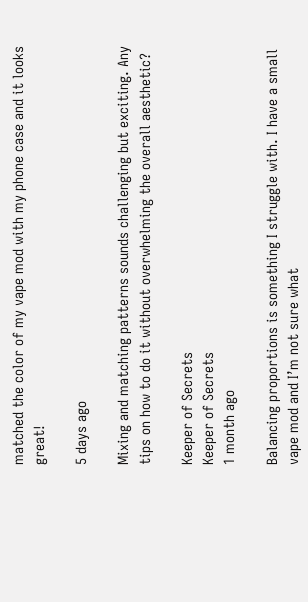matched the color of my vape mod with my phone case and it looks great!

5 days ago

Mixing and matching patterns sounds challenging but exciting. Any tips on how to do it without overwhelming the overall aesthetic?

Keeper of Secrets
Keeper of Secrets
1 month ago

Balancing proportions is something I struggle with. I have a small vape mod and I’m not sure what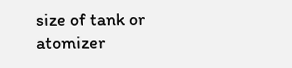size of tank or atomizer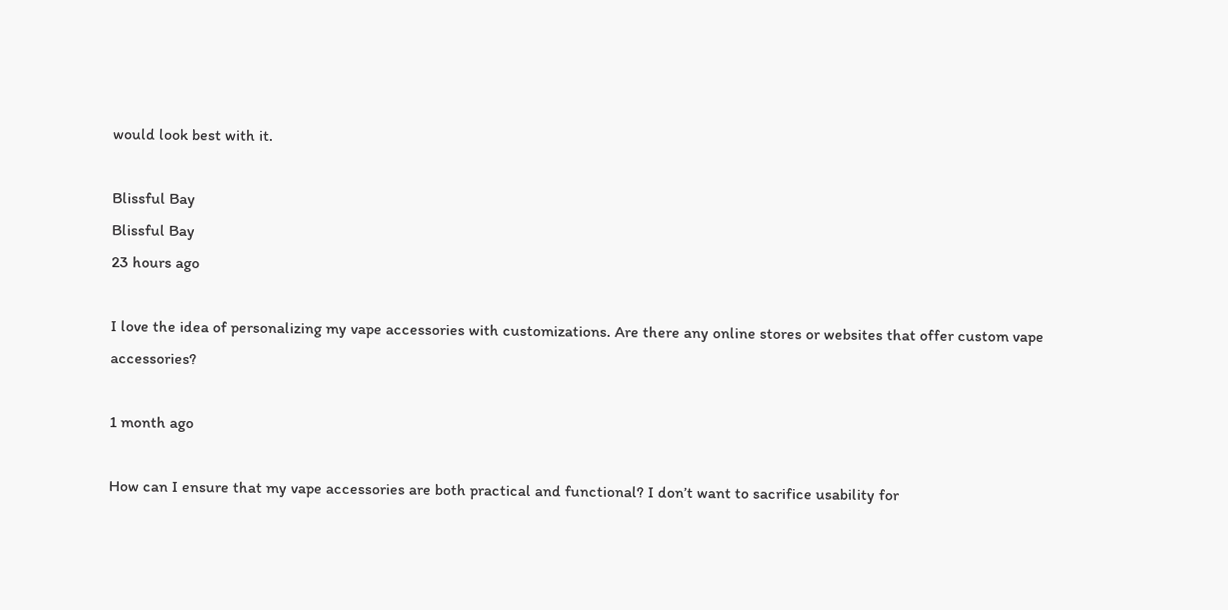would look best with it.

Blissful Bay
Blissful Bay
23 hours ago

I love the idea of personalizing my vape accessories with customizations. Are there any online stores or websites that offer custom vape accessories?

1 month ago

How can I ensure that my vape accessories are both practical and functional? I don’t want to sacrifice usability for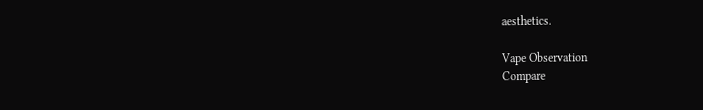aesthetics.

Vape Observation
Compare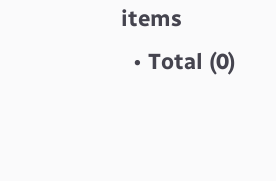items
  • Total (0)